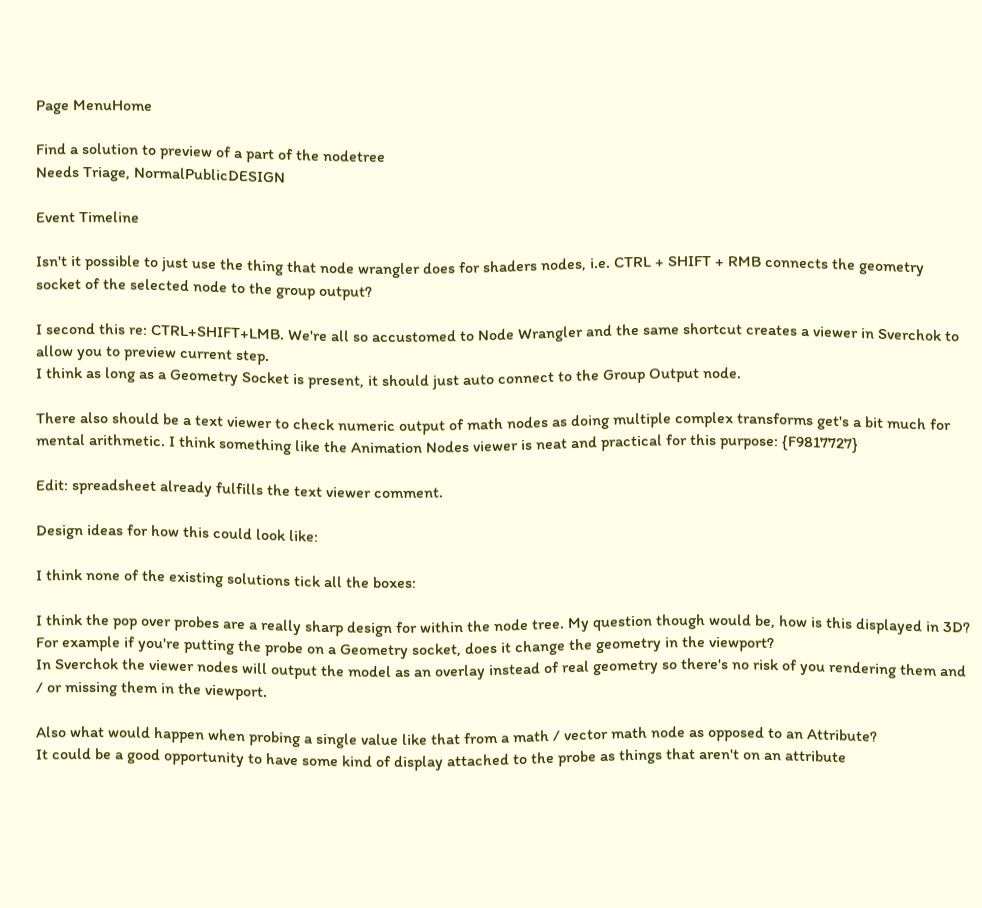Page MenuHome

Find a solution to preview of a part of the nodetree
Needs Triage, NormalPublicDESIGN

Event Timeline

Isn't it possible to just use the thing that node wrangler does for shaders nodes, i.e. CTRL + SHIFT + RMB connects the geometry socket of the selected node to the group output?

I second this re: CTRL+SHIFT+LMB. We're all so accustomed to Node Wrangler and the same shortcut creates a viewer in Sverchok to allow you to preview current step.
I think as long as a Geometry Socket is present, it should just auto connect to the Group Output node.

There also should be a text viewer to check numeric output of math nodes as doing multiple complex transforms get's a bit much for mental arithmetic. I think something like the Animation Nodes viewer is neat and practical for this purpose: {F9817727}

Edit: spreadsheet already fulfills the text viewer comment.

Design ideas for how this could look like:

I think none of the existing solutions tick all the boxes:

I think the pop over probes are a really sharp design for within the node tree. My question though would be, how is this displayed in 3D?
For example if you're putting the probe on a Geometry socket, does it change the geometry in the viewport?
In Sverchok the viewer nodes will output the model as an overlay instead of real geometry so there's no risk of you rendering them and / or missing them in the viewport.

Also what would happen when probing a single value like that from a math / vector math node as opposed to an Attribute?
It could be a good opportunity to have some kind of display attached to the probe as things that aren't on an attribute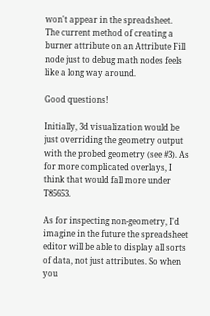won't appear in the spreadsheet.
The current method of creating a burner attribute on an Attribute Fill node just to debug math nodes feels like a long way around.

Good questions!

Initially, 3d visualization would be just overriding the geometry output with the probed geometry (see #3). As for more complicated overlays, I think that would fall more under T85653.

As for inspecting non-geometry, I'd imagine in the future the spreadsheet editor will be able to display all sorts of data, not just attributes. So when you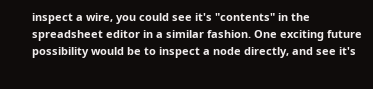inspect a wire, you could see it's "contents" in the spreadsheet editor in a similar fashion. One exciting future possibility would be to inspect a node directly, and see it's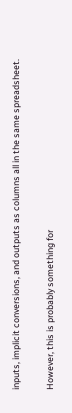inputs, implicit conversions, and outputs as columns all in the same spreadsheet.

However, this is probably something for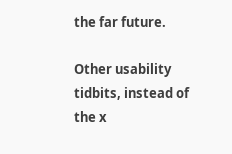the far future.

Other usability tidbits, instead of the x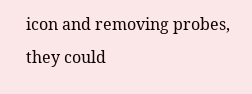icon and removing probes, they could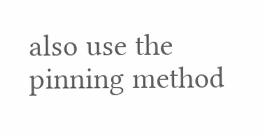also use the pinning method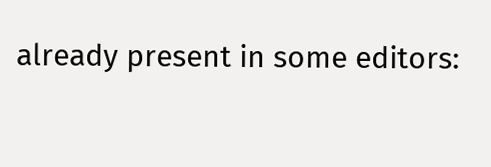already present in some editors: